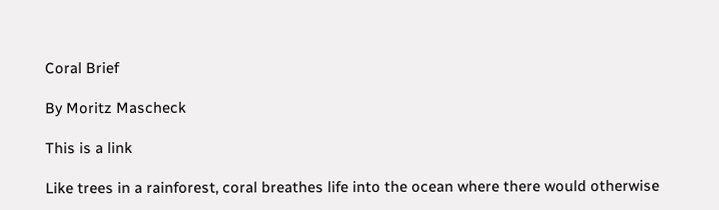Coral Brief

By Moritz Mascheck

This is a link

Like trees in a rainforest, coral breathes life into the ocean where there would otherwise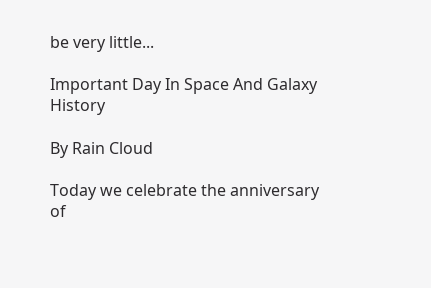be very little...

Important Day In Space And Galaxy History

By Rain Cloud

Today we celebrate the anniversary of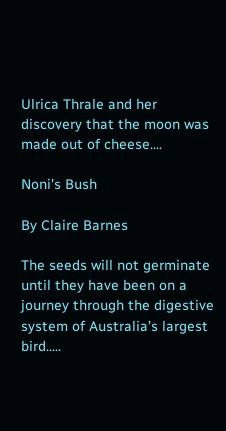Ulrica Thrale and her discovery that the moon was made out of cheese....

Noni's Bush

By Claire Barnes

The seeds will not germinate until they have been on a journey through the digestive system of Australia’s largest bird.....